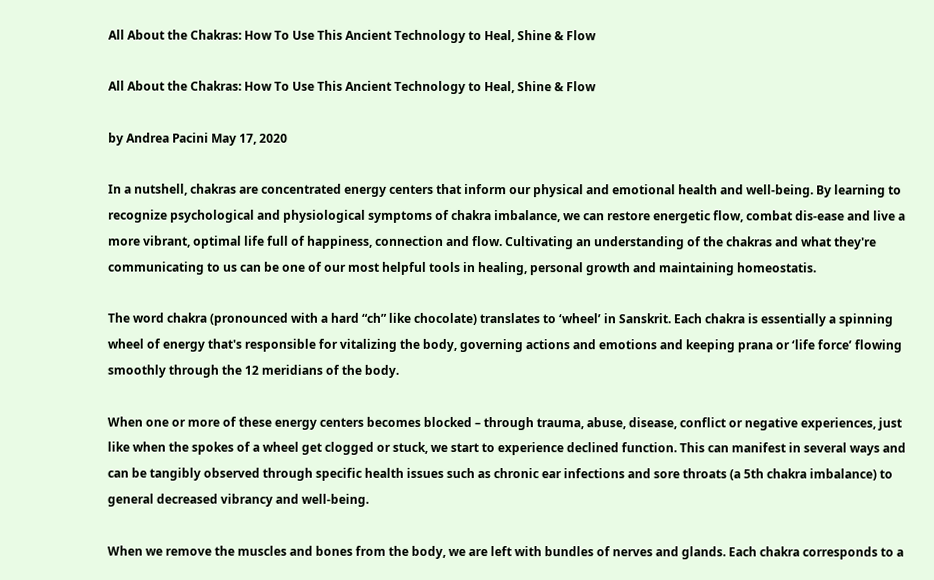All About the Chakras: How To Use This Ancient Technology to Heal, Shine & Flow

All About the Chakras: How To Use This Ancient Technology to Heal, Shine & Flow

by Andrea Pacini May 17, 2020

In a nutshell, chakras are concentrated energy centers that inform our physical and emotional health and well-being. By learning to recognize psychological and physiological symptoms of chakra imbalance, we can restore energetic flow, combat dis-ease and live a more vibrant, optimal life full of happiness, connection and flow. Cultivating an understanding of the chakras and what they're communicating to us can be one of our most helpful tools in healing, personal growth and maintaining homeostatis.

The word chakra (pronounced with a hard “ch” like chocolate) translates to ‘wheel’ in Sanskrit. Each chakra is essentially a spinning wheel of energy that's responsible for vitalizing the body, governing actions and emotions and keeping prana or ‘life force’ flowing smoothly through the 12 meridians of the body.

When one or more of these energy centers becomes blocked – through trauma, abuse, disease, conflict or negative experiences, just like when the spokes of a wheel get clogged or stuck, we start to experience declined function. This can manifest in several ways and can be tangibly observed through specific health issues such as chronic ear infections and sore throats (a 5th chakra imbalance) to general decreased vibrancy and well-being.

When we remove the muscles and bones from the body, we are left with bundles of nerves and glands. Each chakra corresponds to a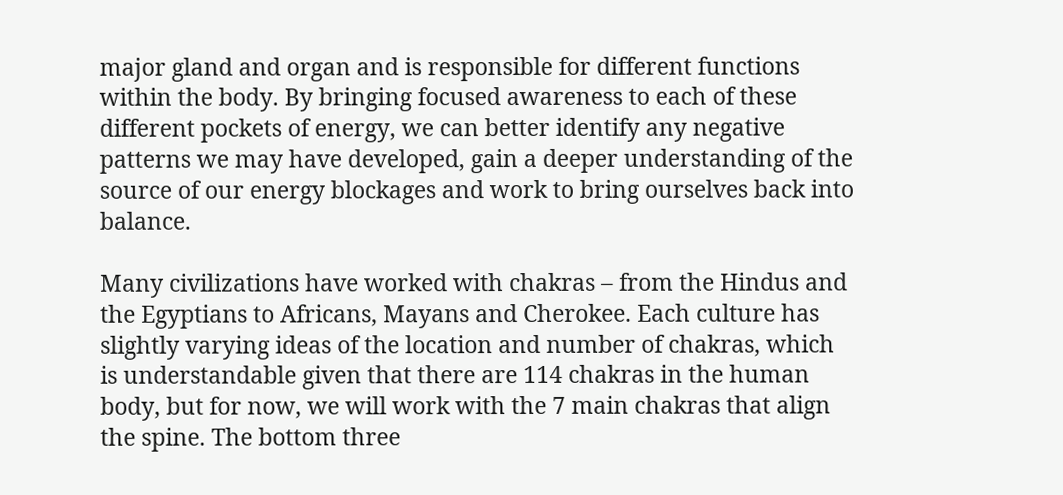major gland and organ and is responsible for different functions within the body. By bringing focused awareness to each of these different pockets of energy, we can better identify any negative patterns we may have developed, gain a deeper understanding of the source of our energy blockages and work to bring ourselves back into balance.

Many civilizations have worked with chakras – from the Hindus and the Egyptians to Africans, Mayans and Cherokee. Each culture has slightly varying ideas of the location and number of chakras, which is understandable given that there are 114 chakras in the human body, but for now, we will work with the 7 main chakras that align the spine. The bottom three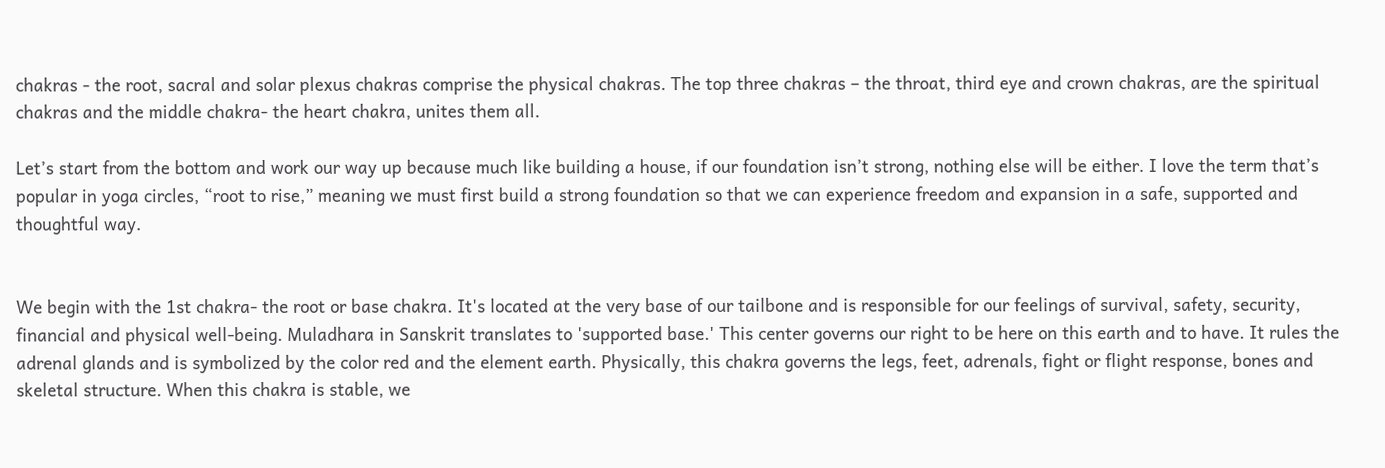chakras - the root, sacral and solar plexus chakras comprise the physical chakras. The top three chakras – the throat, third eye and crown chakras, are the spiritual chakras and the middle chakra- the heart chakra, unites them all.

Let’s start from the bottom and work our way up because much like building a house, if our foundation isn’t strong, nothing else will be either. I love the term that’s popular in yoga circles, “root to rise,” meaning we must first build a strong foundation so that we can experience freedom and expansion in a safe, supported and thoughtful way.


We begin with the 1st chakra- the root or base chakra. It's located at the very base of our tailbone and is responsible for our feelings of survival, safety, security, financial and physical well-being. Muladhara in Sanskrit translates to 'supported base.' This center governs our right to be here on this earth and to have. It rules the adrenal glands and is symbolized by the color red and the element earth. Physically, this chakra governs the legs, feet, adrenals, fight or flight response, bones and skeletal structure. When this chakra is stable, we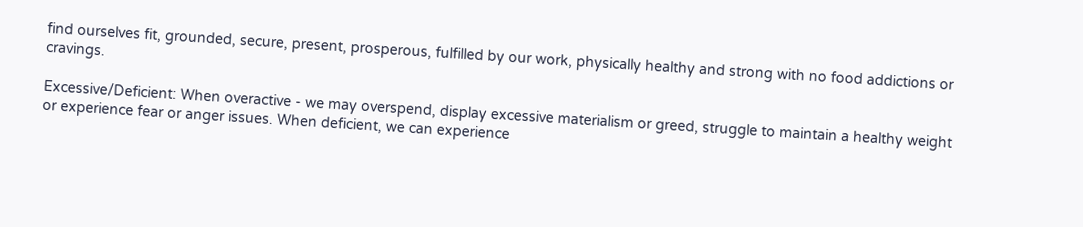find ourselves fit, grounded, secure, present, prosperous, fulfilled by our work, physically healthy and strong with no food addictions or cravings.

Excessive/Deficient: When overactive - we may overspend, display excessive materialism or greed, struggle to maintain a healthy weight or experience fear or anger issues. When deficient, we can experience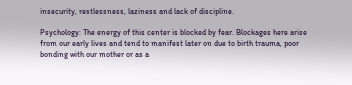insecurity, restlessness, laziness and lack of discipline.

Psychology: The energy of this center is blocked by fear. Blockages here arise from our early lives and tend to manifest later on due to birth trauma, poor bonding with our mother or as a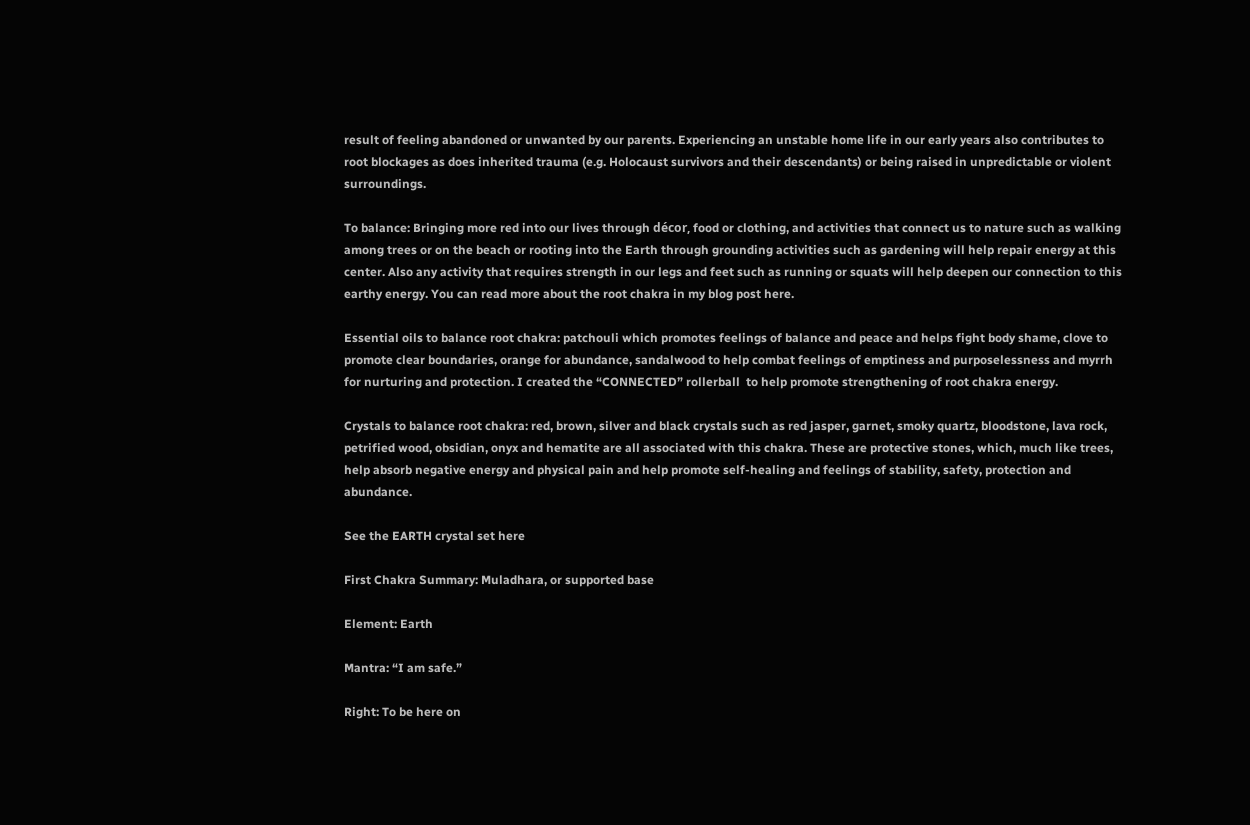result of feeling abandoned or unwanted by our parents. Experiencing an unstable home life in our early years also contributes to root blockages as does inherited trauma (e.g. Holocaust survivors and their descendants) or being raised in unpredictable or violent surroundings.

To balance: Bringing more red into our lives through décor, food or clothing, and activities that connect us to nature such as walking among trees or on the beach or rooting into the Earth through grounding activities such as gardening will help repair energy at this center. Also any activity that requires strength in our legs and feet such as running or squats will help deepen our connection to this earthy energy. You can read more about the root chakra in my blog post here.

Essential oils to balance root chakra: patchouli which promotes feelings of balance and peace and helps fight body shame, clove to promote clear boundaries, orange for abundance, sandalwood to help combat feelings of emptiness and purposelessness and myrrh for nurturing and protection. I created the “CONNECTED” rollerball  to help promote strengthening of root chakra energy.

Crystals to balance root chakra: red, brown, silver and black crystals such as red jasper, garnet, smoky quartz, bloodstone, lava rock, petrified wood, obsidian, onyx and hematite are all associated with this chakra. These are protective stones, which, much like trees, help absorb negative energy and physical pain and help promote self-healing and feelings of stability, safety, protection and abundance.

See the EARTH crystal set here

First Chakra Summary: Muladhara, or supported base

Element: Earth

Mantra: “I am safe.”

Right: To be here on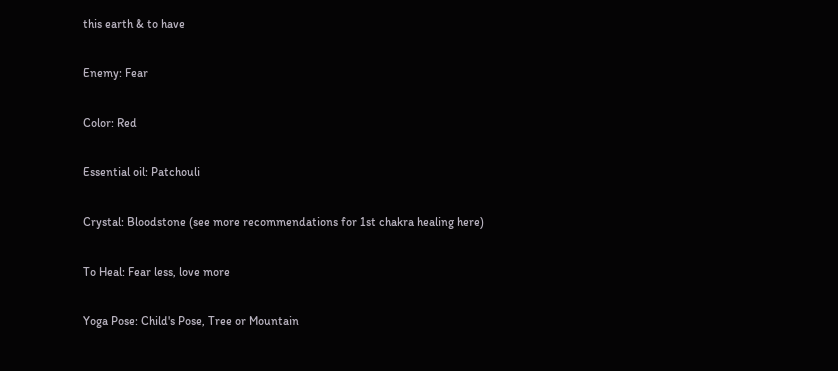this earth & to have

Enemy: Fear

Color: Red

Essential oil: Patchouli

Crystal: Bloodstone (see more recommendations for 1st chakra healing here)

To Heal: Fear less, love more

Yoga Pose: Child's Pose, Tree or Mountain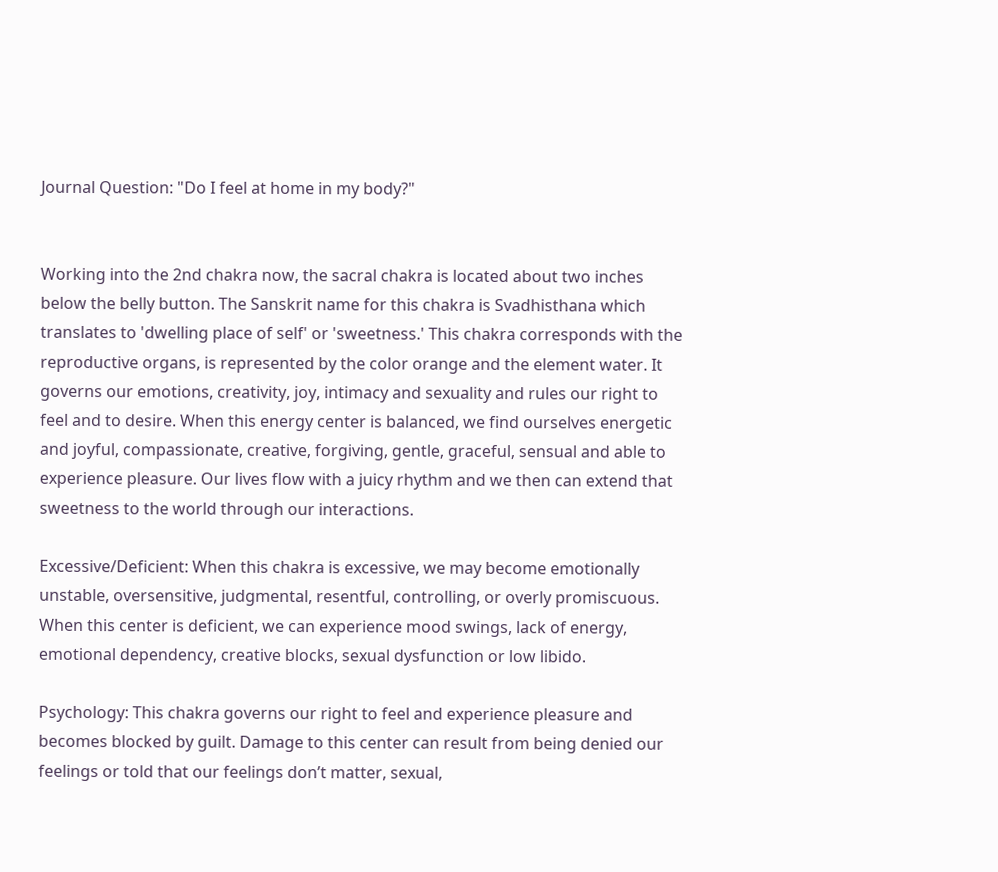Journal Question: "Do I feel at home in my body?"


Working into the 2nd chakra now, the sacral chakra is located about two inches below the belly button. The Sanskrit name for this chakra is Svadhisthana which translates to 'dwelling place of self' or 'sweetness.' This chakra corresponds with the reproductive organs, is represented by the color orange and the element water. It governs our emotions, creativity, joy, intimacy and sexuality and rules our right to feel and to desire. When this energy center is balanced, we find ourselves energetic and joyful, compassionate, creative, forgiving, gentle, graceful, sensual and able to experience pleasure. Our lives flow with a juicy rhythm and we then can extend that sweetness to the world through our interactions.

Excessive/Deficient: When this chakra is excessive, we may become emotionally unstable, oversensitive, judgmental, resentful, controlling, or overly promiscuous. When this center is deficient, we can experience mood swings, lack of energy, emotional dependency, creative blocks, sexual dysfunction or low libido.

Psychology: This chakra governs our right to feel and experience pleasure and becomes blocked by guilt. Damage to this center can result from being denied our feelings or told that our feelings don’t matter, sexual,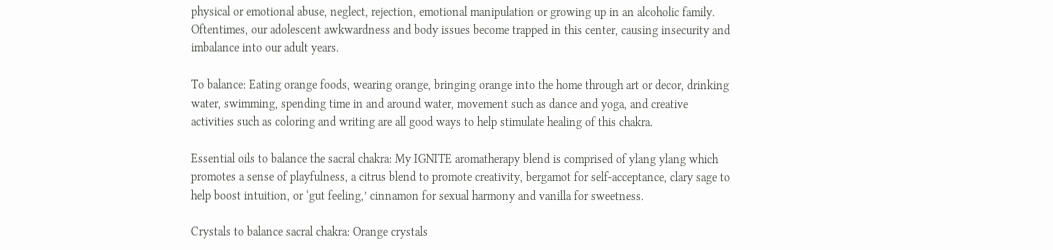physical or emotional abuse, neglect, rejection, emotional manipulation or growing up in an alcoholic family. Oftentimes, our adolescent awkwardness and body issues become trapped in this center, causing insecurity and imbalance into our adult years.

To balance: Eating orange foods, wearing orange, bringing orange into the home through art or decor, drinking water, swimming, spending time in and around water, movement such as dance and yoga, and creative activities such as coloring and writing are all good ways to help stimulate healing of this chakra.

Essential oils to balance the sacral chakra: My IGNITE aromatherapy blend is comprised of ylang ylang which promotes a sense of playfulness, a citrus blend to promote creativity, bergamot for self-acceptance, clary sage to help boost intuition, or ‘gut feeling,’ cinnamon for sexual harmony and vanilla for sweetness.

Crystals to balance sacral chakra: Orange crystals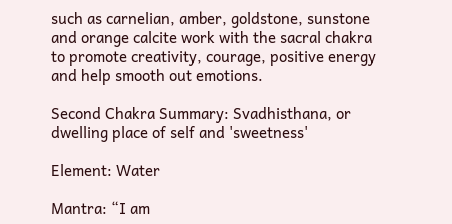such as carnelian, amber, goldstone, sunstone and orange calcite work with the sacral chakra to promote creativity, courage, positive energy and help smooth out emotions.

Second Chakra Summary: Svadhisthana, or dwelling place of self and 'sweetness'

Element: Water

Mantra: “I am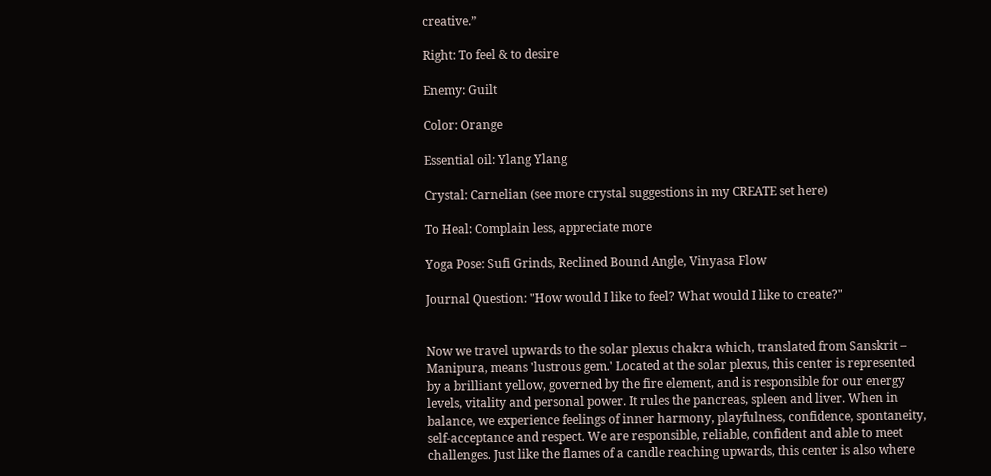creative.”

Right: To feel & to desire

Enemy: Guilt

Color: Orange

Essential oil: Ylang Ylang

Crystal: Carnelian (see more crystal suggestions in my CREATE set here)

To Heal: Complain less, appreciate more

Yoga Pose: Sufi Grinds, Reclined Bound Angle, Vinyasa Flow

Journal Question: "How would I like to feel? What would I like to create?"


Now we travel upwards to the solar plexus chakra which, translated from Sanskrit – Manipura, means 'lustrous gem.' Located at the solar plexus, this center is represented by a brilliant yellow, governed by the fire element, and is responsible for our energy levels, vitality and personal power. It rules the pancreas, spleen and liver. When in balance, we experience feelings of inner harmony, playfulness, confidence, spontaneity, self-acceptance and respect. We are responsible, reliable, confident and able to meet challenges. Just like the flames of a candle reaching upwards, this center is also where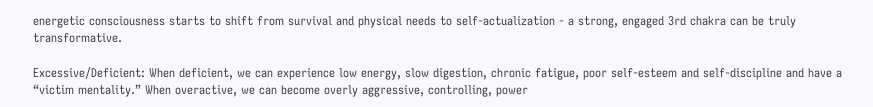energetic consciousness starts to shift from survival and physical needs to self-actualization - a strong, engaged 3rd chakra can be truly transformative.

Excessive/Deficient: When deficient, we can experience low energy, slow digestion, chronic fatigue, poor self-esteem and self-discipline and have a “victim mentality.” When overactive, we can become overly aggressive, controlling, power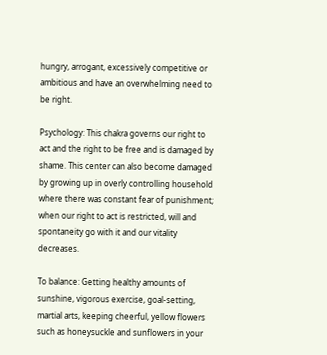hungry, arrogant, excessively competitive or ambitious and have an overwhelming need to be right.

Psychology: This chakra governs our right to act and the right to be free and is damaged by shame. This center can also become damaged by growing up in overly controlling household where there was constant fear of punishment; when our right to act is restricted, will and spontaneity go with it and our vitality decreases.

To balance: Getting healthy amounts of sunshine, vigorous exercise, goal-setting, martial arts, keeping cheerful, yellow flowers such as honeysuckle and sunflowers in your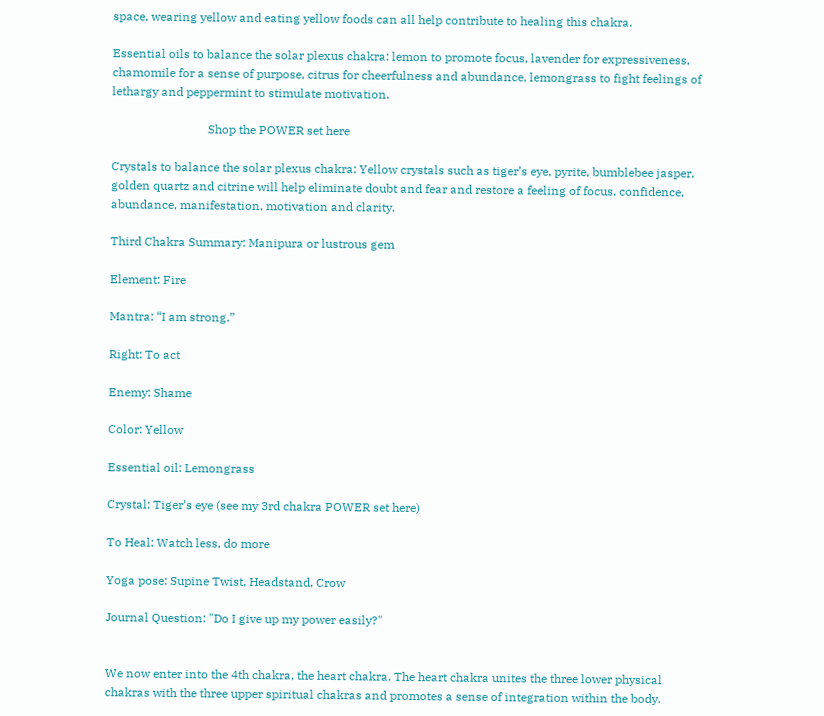space, wearing yellow and eating yellow foods can all help contribute to healing this chakra.

Essential oils to balance the solar plexus chakra: lemon to promote focus, lavender for expressiveness, chamomile for a sense of purpose, citrus for cheerfulness and abundance, lemongrass to fight feelings of lethargy and peppermint to stimulate motivation.

                                Shop the POWER set here

Crystals to balance the solar plexus chakra: Yellow crystals such as tiger’s eye, pyrite, bumblebee jasper, golden quartz and citrine will help eliminate doubt and fear and restore a feeling of focus, confidence, abundance, manifestation, motivation and clarity.

Third Chakra Summary: Manipura or lustrous gem

Element: Fire

Mantra: “I am strong.”

Right: To act

Enemy: Shame

Color: Yellow

Essential oil: Lemongrass

Crystal: Tiger’s eye (see my 3rd chakra POWER set here)

To Heal: Watch less, do more

Yoga pose: Supine Twist, Headstand, Crow

Journal Question: "Do I give up my power easily?"


We now enter into the 4th chakra, the heart chakra. The heart chakra unites the three lower physical chakras with the three upper spiritual chakras and promotes a sense of integration within the body.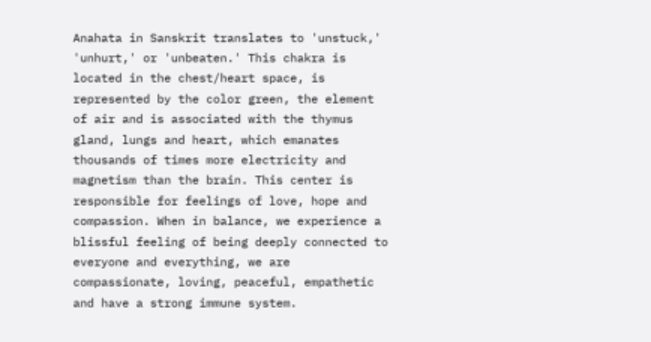Anahata in Sanskrit translates to 'unstuck,' 'unhurt,' or 'unbeaten.' This chakra is located in the chest/heart space, is represented by the color green, the element of air and is associated with the thymus gland, lungs and heart, which emanates thousands of times more electricity and magnetism than the brain. This center is responsible for feelings of love, hope and compassion. When in balance, we experience a blissful feeling of being deeply connected to everyone and everything, we are compassionate, loving, peaceful, empathetic and have a strong immune system.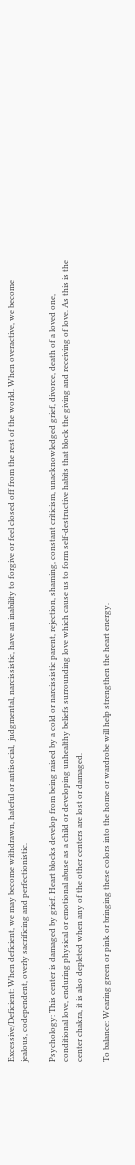Excessive/Deficient: When deficient, we may become withdrawn, hateful or antisocial,  judgmental, narcissistic, have an inability to forgive or feel closed off from the rest of the world. When overactive, we become jealous, codependent, overly sacrificing and perfectionistic.

Psychology: This center is damaged by grief. Heart blocks develop from being raised by a cold or narcissistic parent, rejection, shaming, constant criticism, unacknowledged grief, divorce, death of a loved one, conditional love, enduring physical or emotional abuse as a child or developing unhealthy beliefs surrounding love which cause us to form self-destructive habits that block the giving and receiving of love. As this is the center chakra, it is also depleted when any of the other centers are lost or damaged.

To balance: Wearing green or pink or bringing these colors into the home or wardrobe will help strengthen the heart energy.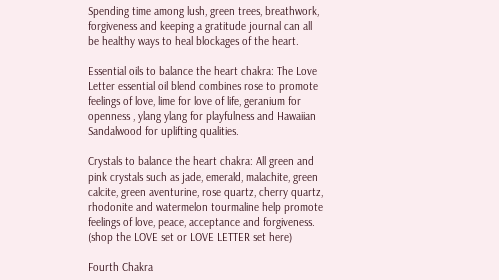Spending time among lush, green trees, breathwork, forgiveness and keeping a gratitude journal can all be healthy ways to heal blockages of the heart.

Essential oils to balance the heart chakra: The Love Letter essential oil blend combines rose to promote feelings of love, lime for love of life, geranium for openness , ylang ylang for playfulness and Hawaiian Sandalwood for uplifting qualities.

Crystals to balance the heart chakra: All green and pink crystals such as jade, emerald, malachite, green calcite, green aventurine, rose quartz, cherry quartz, rhodonite and watermelon tourmaline help promote feelings of love, peace, acceptance and forgiveness. (shop the LOVE set or LOVE LETTER set here)

Fourth Chakra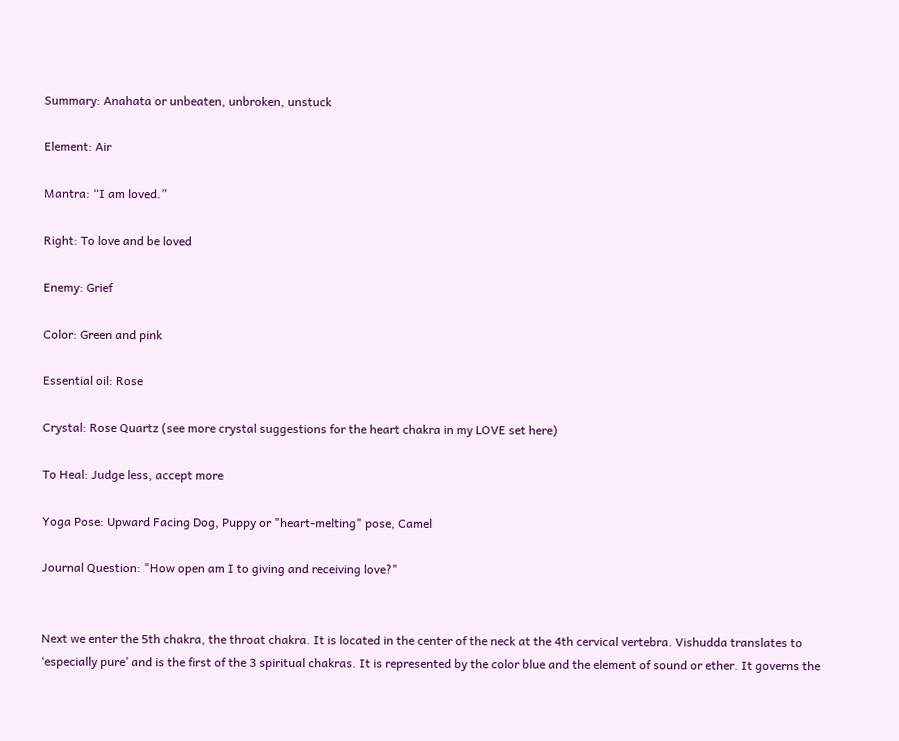Summary: Anahata or unbeaten, unbroken, unstuck

Element: Air

Mantra: “I am loved.”

Right: To love and be loved

Enemy: Grief

Color: Green and pink

Essential oil: Rose

Crystal: Rose Quartz (see more crystal suggestions for the heart chakra in my LOVE set here)

To Heal: Judge less, accept more

Yoga Pose: Upward Facing Dog, Puppy or "heart-melting" pose, Camel

Journal Question: "How open am I to giving and receiving love?"


Next we enter the 5th chakra, the throat chakra. It is located in the center of the neck at the 4th cervical vertebra. Vishudda translates to ‘especially pure’ and is the first of the 3 spiritual chakras. It is represented by the color blue and the element of sound or ether. It governs the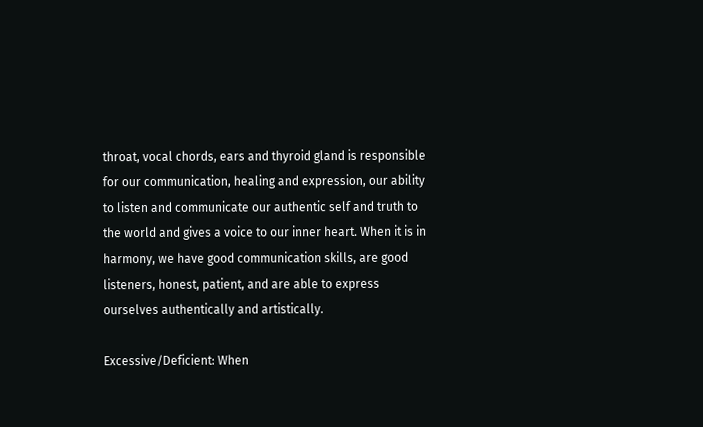throat, vocal chords, ears and thyroid gland is responsible for our communication, healing and expression, our ability to listen and communicate our authentic self and truth to the world and gives a voice to our inner heart. When it is in harmony, we have good communication skills, are good listeners, honest, patient, and are able to express ourselves authentically and artistically.

Excessive/Deficient: When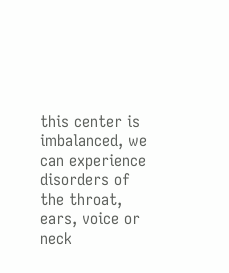this center is imbalanced, we can experience disorders of the throat, ears, voice or neck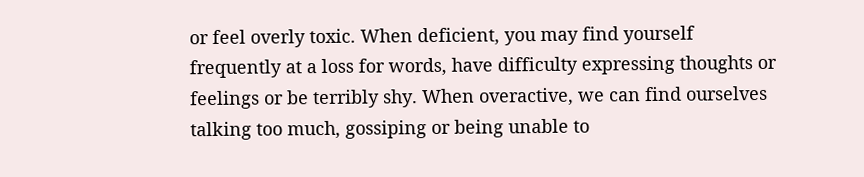or feel overly toxic. When deficient, you may find yourself frequently at a loss for words, have difficulty expressing thoughts or feelings or be terribly shy. When overactive, we can find ourselves talking too much, gossiping or being unable to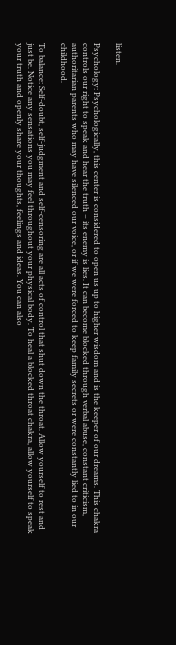listen.

Psychology: Psychologically, this center is considered to open us up to higher wisdom and is the keeper of our dreams. This chakra controls our right to speak and hear the truth – its enemy is lies. It can become blocked through verbal abuse, constant criticism, authoritarian parents who may have silenced our voice, or if we were forced to keep family secrets or were constantly lied to in our childhood.

To balance: Self-doubt, self-judgment and self-censoring are all acts of control that shut down the throat. Allow yourself to rest and just be. Notice any sensations you may feel throughout your physical body. To heal a blocked throat chakra, allow yourself to speak your truth and openly share your thoughts, feelings and ideas. You can also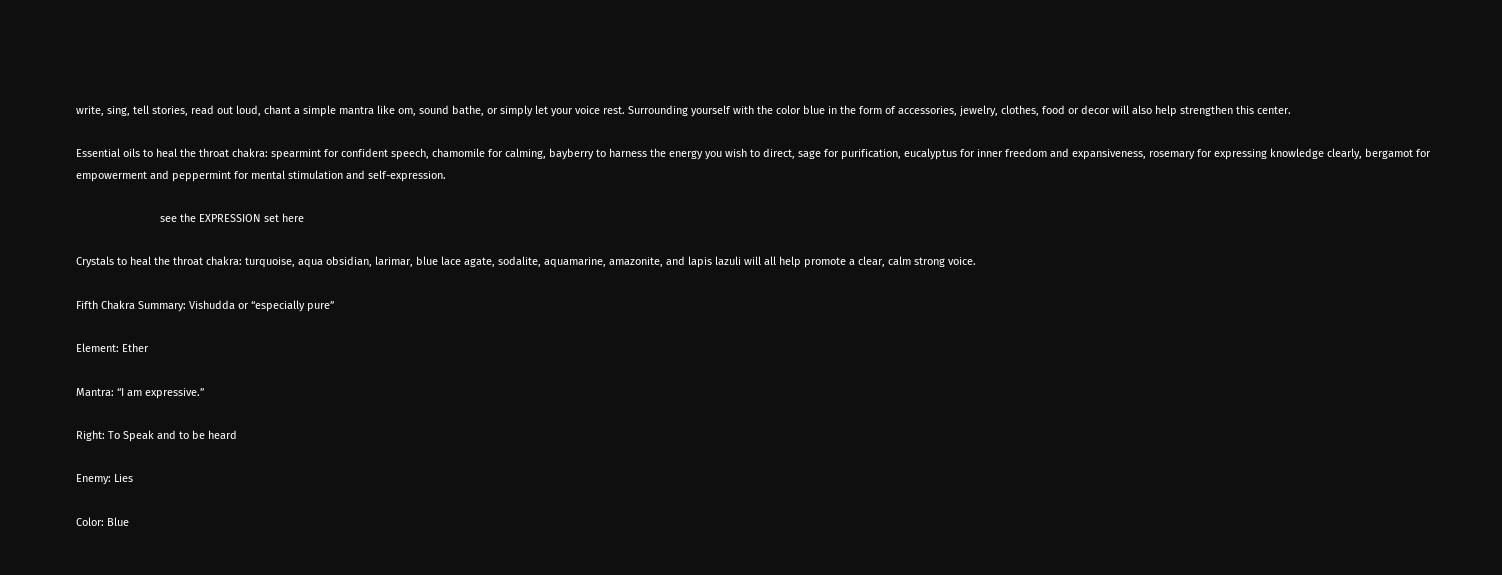write, sing, tell stories, read out loud, chant a simple mantra like om, sound bathe, or simply let your voice rest. Surrounding yourself with the color blue in the form of accessories, jewelry, clothes, food or decor will also help strengthen this center.

Essential oils to heal the throat chakra: spearmint for confident speech, chamomile for calming, bayberry to harness the energy you wish to direct, sage for purification, eucalyptus for inner freedom and expansiveness, rosemary for expressing knowledge clearly, bergamot for empowerment and peppermint for mental stimulation and self-expression.

                            see the EXPRESSION set here

Crystals to heal the throat chakra: turquoise, aqua obsidian, larimar, blue lace agate, sodalite, aquamarine, amazonite, and lapis lazuli will all help promote a clear, calm strong voice.

Fifth Chakra Summary: Vishudda or “especially pure”

Element: Ether

Mantra: “I am expressive.”

Right: To Speak and to be heard

Enemy: Lies

Color: Blue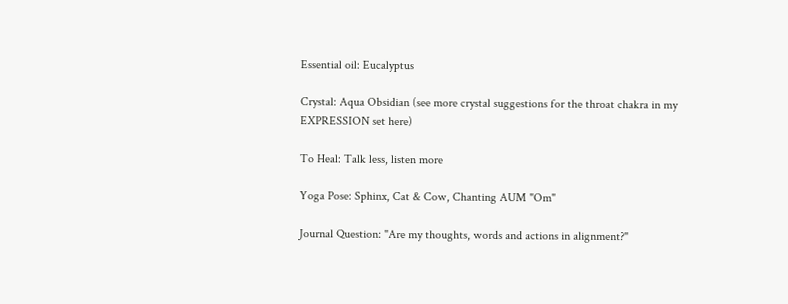Essential oil: Eucalyptus

Crystal: Aqua Obsidian (see more crystal suggestions for the throat chakra in my EXPRESSION set here)

To Heal: Talk less, listen more

Yoga Pose: Sphinx, Cat & Cow, Chanting AUM "Om"

Journal Question: "Are my thoughts, words and actions in alignment?"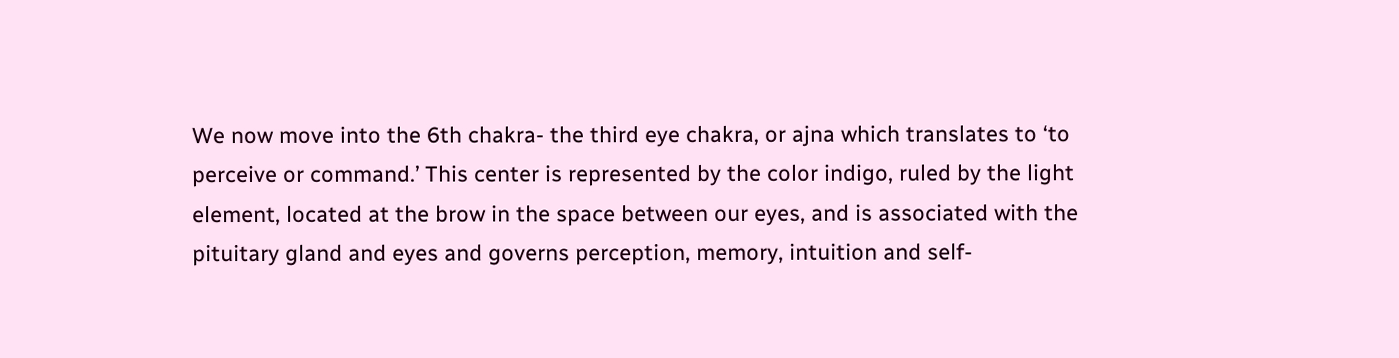We now move into the 6th chakra- the third eye chakra, or ajna which translates to ‘to perceive or command.’ This center is represented by the color indigo, ruled by the light element, located at the brow in the space between our eyes, and is associated with the pituitary gland and eyes and governs perception, memory, intuition and self-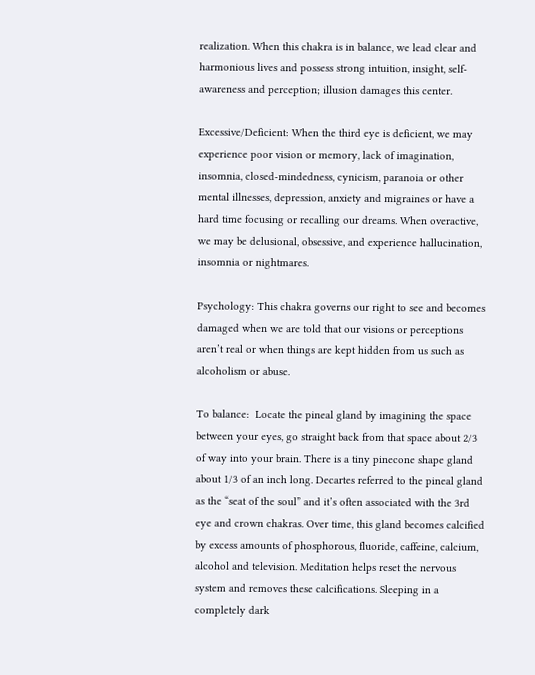realization. When this chakra is in balance, we lead clear and harmonious lives and possess strong intuition, insight, self-awareness and perception; illusion damages this center.

Excessive/Deficient: When the third eye is deficient, we may experience poor vision or memory, lack of imagination, insomnia, closed-mindedness, cynicism, paranoia or other mental illnesses, depression, anxiety and migraines or have a hard time focusing or recalling our dreams. When overactive, we may be delusional, obsessive, and experience hallucination, insomnia or nightmares.

Psychology: This chakra governs our right to see and becomes damaged when we are told that our visions or perceptions aren’t real or when things are kept hidden from us such as alcoholism or abuse.

To balance:  Locate the pineal gland by imagining the space between your eyes, go straight back from that space about 2/3 of way into your brain. There is a tiny pinecone shape gland about 1/3 of an inch long. Decartes referred to the pineal gland as the “seat of the soul” and it’s often associated with the 3rd eye and crown chakras. Over time, this gland becomes calcified by excess amounts of phosphorous, fluoride, caffeine, calcium, alcohol and television. Meditation helps reset the nervous system and removes these calcifications. Sleeping in a completely dark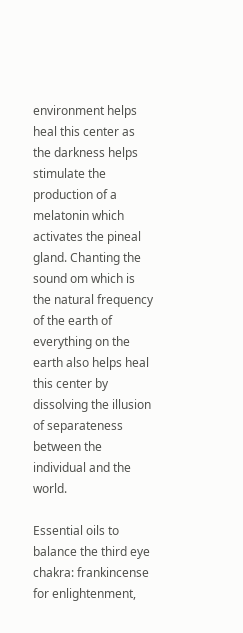environment helps heal this center as the darkness helps stimulate the production of a melatonin which activates the pineal gland. Chanting the sound om which is the natural frequency of the earth of everything on the earth also helps heal this center by dissolving the illusion of separateness between the individual and the world.

Essential oils to balance the third eye chakra: frankincense for enlightenment,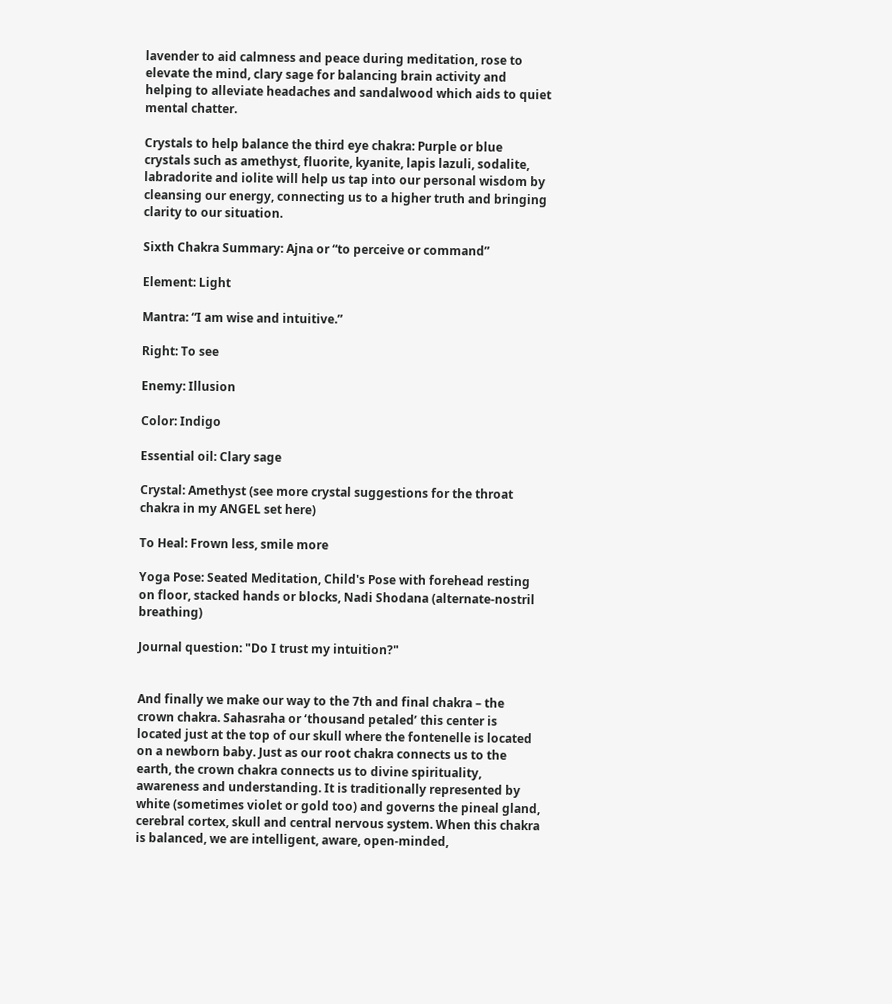lavender to aid calmness and peace during meditation, rose to elevate the mind, clary sage for balancing brain activity and helping to alleviate headaches and sandalwood which aids to quiet mental chatter.

Crystals to help balance the third eye chakra: Purple or blue crystals such as amethyst, fluorite, kyanite, lapis lazuli, sodalite, labradorite and iolite will help us tap into our personal wisdom by cleansing our energy, connecting us to a higher truth and bringing clarity to our situation.

Sixth Chakra Summary: Ajna or “to perceive or command”

Element: Light

Mantra: “I am wise and intuitive.”

Right: To see

Enemy: Illusion

Color: Indigo

Essential oil: Clary sage

Crystal: Amethyst (see more crystal suggestions for the throat chakra in my ANGEL set here)

To Heal: Frown less, smile more

Yoga Pose: Seated Meditation, Child's Pose with forehead resting on floor, stacked hands or blocks, Nadi Shodana (alternate-nostril breathing)

Journal question: "Do I trust my intuition?"


And finally we make our way to the 7th and final chakra – the crown chakra. Sahasraha or ‘thousand petaled’ this center is located just at the top of our skull where the fontenelle is located on a newborn baby. Just as our root chakra connects us to the earth, the crown chakra connects us to divine spirituality, awareness and understanding. It is traditionally represented by white (sometimes violet or gold too) and governs the pineal gland, cerebral cortex, skull and central nervous system. When this chakra is balanced, we are intelligent, aware, open-minded,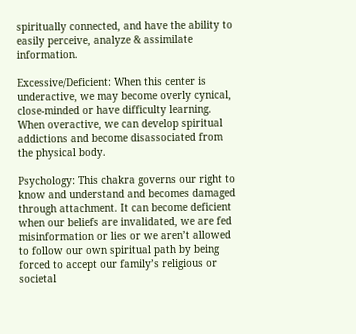spiritually connected, and have the ability to easily perceive, analyze & assimilate information.

Excessive/Deficient: When this center is underactive, we may become overly cynical, close-minded or have difficulty learning. When overactive, we can develop spiritual addictions and become disassociated from the physical body.

Psychology: This chakra governs our right to know and understand and becomes damaged through attachment. It can become deficient when our beliefs are invalidated, we are fed misinformation or lies or we aren’t allowed to follow our own spiritual path by being forced to accept our family’s religious or societal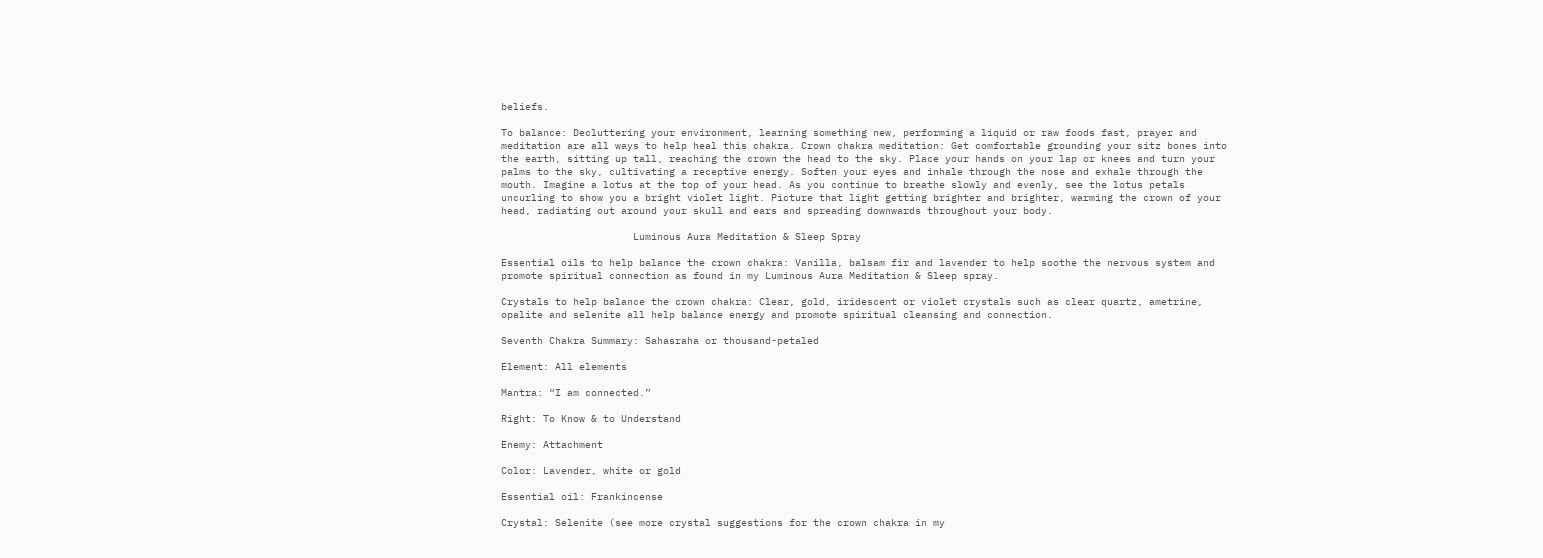beliefs.

To balance: Decluttering your environment, learning something new, performing a liquid or raw foods fast, prayer and meditation are all ways to help heal this chakra. Crown chakra meditation: Get comfortable grounding your sitz bones into the earth, sitting up tall, reaching the crown the head to the sky. Place your hands on your lap or knees and turn your palms to the sky, cultivating a receptive energy. Soften your eyes and inhale through the nose and exhale through the mouth. Imagine a lotus at the top of your head. As you continue to breathe slowly and evenly, see the lotus petals uncurling to show you a bright violet light. Picture that light getting brighter and brighter, warming the crown of your head, radiating out around your skull and ears and spreading downwards throughout your body.

                      Luminous Aura Meditation & Sleep Spray

Essential oils to help balance the crown chakra: Vanilla, balsam fir and lavender to help soothe the nervous system and promote spiritual connection as found in my Luminous Aura Meditation & Sleep spray.

Crystals to help balance the crown chakra: Clear, gold, iridescent or violet crystals such as clear quartz, ametrine, opalite and selenite all help balance energy and promote spiritual cleansing and connection.

Seventh Chakra Summary: Sahasraha or thousand-petaled

Element: All elements

Mantra: “I am connected.”

Right: To Know & to Understand

Enemy: Attachment

Color: Lavender, white or gold

Essential oil: Frankincense

Crystal: Selenite (see more crystal suggestions for the crown chakra in my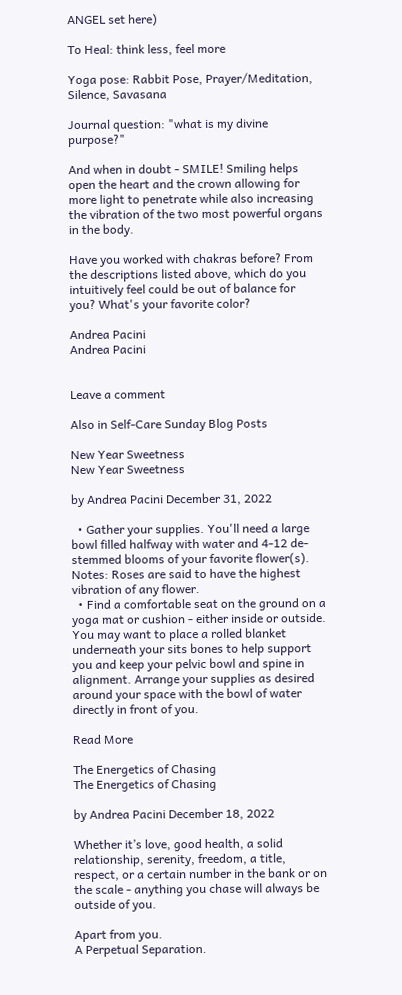ANGEL set here)

To Heal: think less, feel more

Yoga pose: Rabbit Pose, Prayer/Meditation, Silence, Savasana

Journal question: "what is my divine purpose?"

And when in doubt - SMILE! Smiling helps open the heart and the crown allowing for more light to penetrate while also increasing the vibration of the two most powerful organs in the body.

Have you worked with chakras before? From the descriptions listed above, which do you intuitively feel could be out of balance for you? What's your favorite color?

Andrea Pacini
Andrea Pacini


Leave a comment

Also in Self-Care Sunday Blog Posts

New Year Sweetness
New Year Sweetness

by Andrea Pacini December 31, 2022

  • Gather your supplies. You'll need a large bowl filled halfway with water and 4-12 de-stemmed blooms of your favorite flower(s). Notes: Roses are said to have the highest vibration of any flower.
  • Find a comfortable seat on the ground on a yoga mat or cushion - either inside or outside. You may want to place a rolled blanket underneath your sits bones to help support you and keep your pelvic bowl and spine in alignment. Arrange your supplies as desired around your space with the bowl of water directly in front of you.

Read More

The Energetics of Chasing
The Energetics of Chasing

by Andrea Pacini December 18, 2022

Whether it’s love, good health, a solid relationship, serenity, freedom, a title, respect, or a certain number in the bank or on the scale - anything you chase will always be outside of you.

Apart from you.
A Perpetual Separation.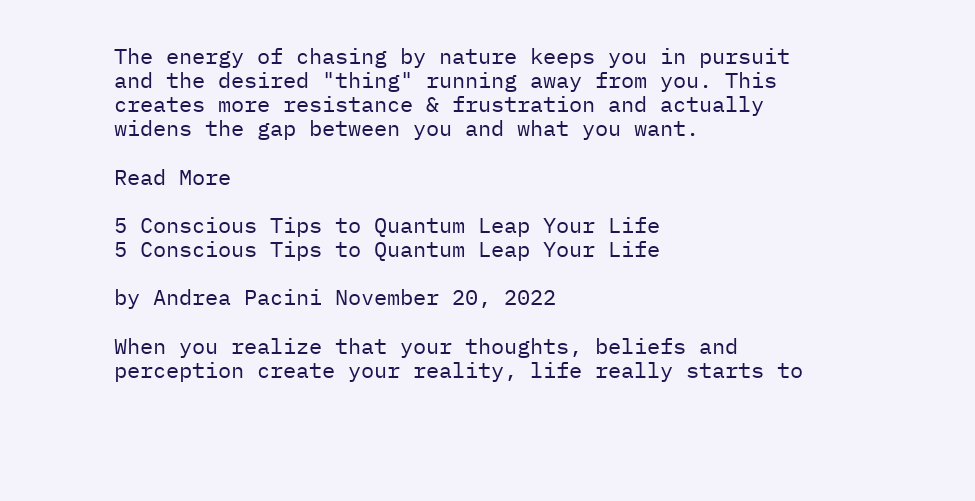The energy of chasing by nature keeps you in pursuit and the desired "thing" running away from you. This creates more resistance & frustration and actually widens the gap between you and what you want.

Read More

5 Conscious Tips to Quantum Leap Your Life
5 Conscious Tips to Quantum Leap Your Life

by Andrea Pacini November 20, 2022

When you realize that your thoughts, beliefs and perception create your reality, life really starts to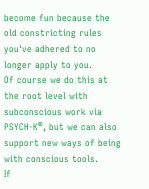become fun because the old constricting rules you've adhered to no longer apply to you.
Of course we do this at the root level with subconscious work via PSYCH-K®, but we can also support new ways of being with conscious tools.
If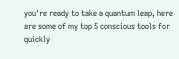you're ready to take a quantum leap, here are some of my top 5 conscious tools for quickly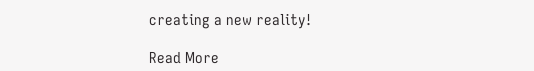creating a new reality!

Read More